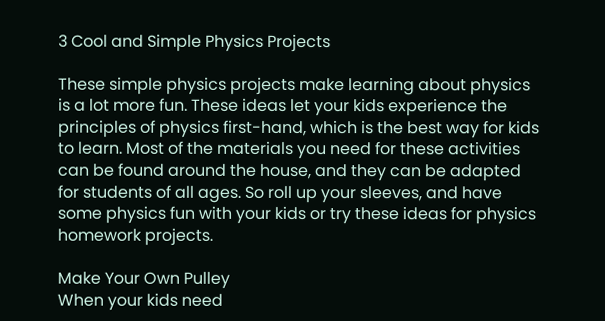3 Cool and Simple Physics Projects

These simple physics projects make learning about physics is a lot more fun. These ideas let your kids experience the principles of physics first-hand, which is the best way for kids to learn. Most of the materials you need for these activities can be found around the house, and they can be adapted for students of all ages. So roll up your sleeves, and have some physics fun with your kids or try these ideas for physics homework projects.

Make Your Own Pulley
When your kids need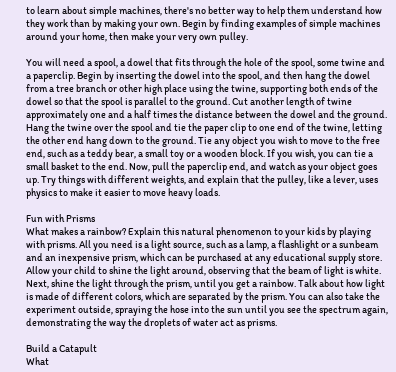to learn about simple machines, there's no better way to help them understand how they work than by making your own. Begin by finding examples of simple machines around your home, then make your very own pulley.

You will need a spool, a dowel that fits through the hole of the spool, some twine and a paperclip. Begin by inserting the dowel into the spool, and then hang the dowel from a tree branch or other high place using the twine, supporting both ends of the dowel so that the spool is parallel to the ground. Cut another length of twine approximately one and a half times the distance between the dowel and the ground. Hang the twine over the spool and tie the paper clip to one end of the twine, letting the other end hang down to the ground. Tie any object you wish to move to the free end, such as a teddy bear, a small toy or a wooden block. If you wish, you can tie a small basket to the end. Now, pull the paperclip end, and watch as your object goes up. Try things with different weights, and explain that the pulley, like a lever, uses physics to make it easier to move heavy loads.

Fun with Prisms
What makes a rainbow? Explain this natural phenomenon to your kids by playing with prisms. All you need is a light source, such as a lamp, a flashlight or a sunbeam and an inexpensive prism, which can be purchased at any educational supply store. Allow your child to shine the light around, observing that the beam of light is white. Next, shine the light through the prism, until you get a rainbow. Talk about how light is made of different colors, which are separated by the prism. You can also take the experiment outside, spraying the hose into the sun until you see the spectrum again, demonstrating the way the droplets of water act as prisms.

Build a Catapult
What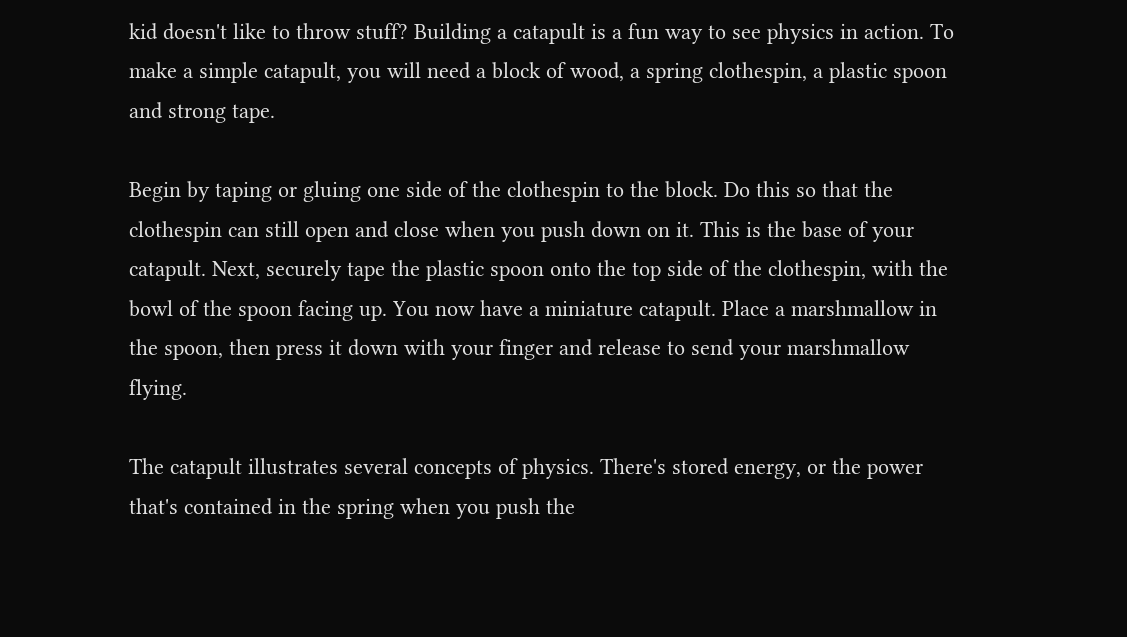kid doesn't like to throw stuff? Building a catapult is a fun way to see physics in action. To make a simple catapult, you will need a block of wood, a spring clothespin, a plastic spoon and strong tape.

Begin by taping or gluing one side of the clothespin to the block. Do this so that the clothespin can still open and close when you push down on it. This is the base of your catapult. Next, securely tape the plastic spoon onto the top side of the clothespin, with the bowl of the spoon facing up. You now have a miniature catapult. Place a marshmallow in the spoon, then press it down with your finger and release to send your marshmallow flying.

The catapult illustrates several concepts of physics. There's stored energy, or the power that's contained in the spring when you push the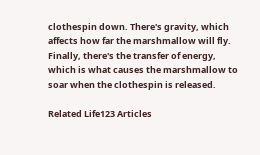clothespin down. There's gravity, which affects how far the marshmallow will fly. Finally, there's the transfer of energy, which is what causes the marshmallow to soar when the clothespin is released.

Related Life123 Articles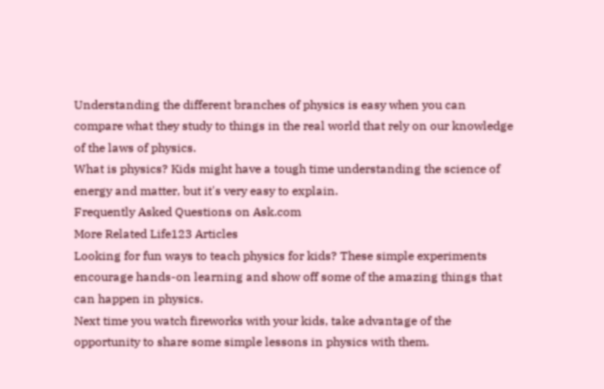Understanding the different branches of physics is easy when you can compare what they study to things in the real world that rely on our knowledge of the laws of physics.
What is physics? Kids might have a tough time understanding the science of energy and matter, but it's very easy to explain.
Frequently Asked Questions on Ask.com
More Related Life123 Articles
Looking for fun ways to teach physics for kids? These simple experiments encourage hands-on learning and show off some of the amazing things that can happen in physics.
Next time you watch fireworks with your kids, take advantage of the opportunity to share some simple lessons in physics with them.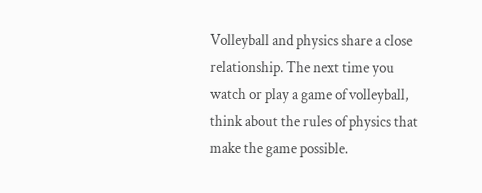Volleyball and physics share a close relationship. The next time you watch or play a game of volleyball, think about the rules of physics that make the game possible.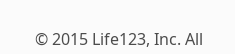© 2015 Life123, Inc. All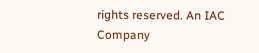rights reserved. An IAC Company